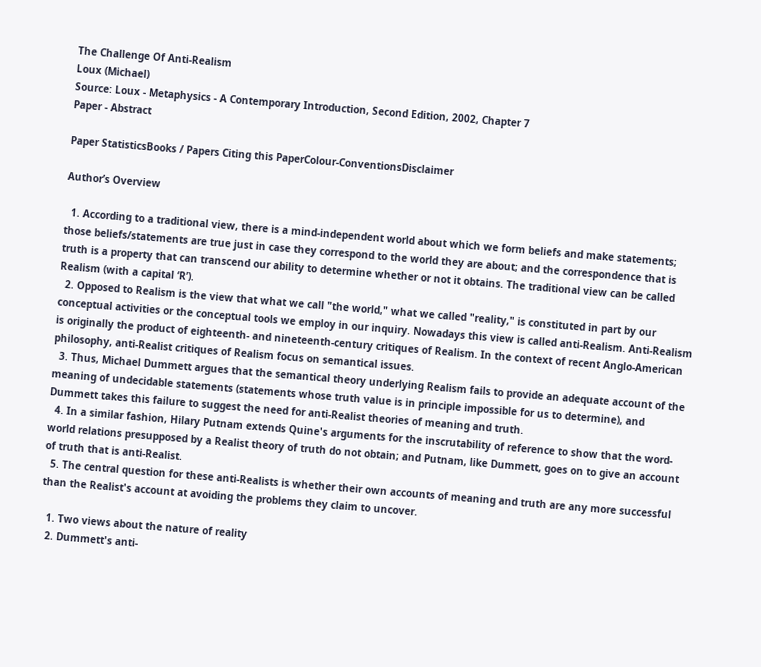The Challenge Of Anti-Realism
Loux (Michael)
Source: Loux - Metaphysics - A Contemporary Introduction, Second Edition, 2002, Chapter 7
Paper - Abstract

Paper StatisticsBooks / Papers Citing this PaperColour-ConventionsDisclaimer

Author’s Overview

  1. According to a traditional view, there is a mind-independent world about which we form beliefs and make statements; those beliefs/statements are true just in case they correspond to the world they are about; and the correspondence that is truth is a property that can transcend our ability to determine whether or not it obtains. The traditional view can be called Realism (with a capital ‘R’).
  2. Opposed to Realism is the view that what we call "the world," what we called "reality," is constituted in part by our conceptual activities or the conceptual tools we employ in our inquiry. Nowadays this view is called anti-Realism. Anti-Realism is originally the product of eighteenth- and nineteenth-century critiques of Realism. In the context of recent Anglo-American philosophy, anti-Realist critiques of Realism focus on semantical issues.
  3. Thus, Michael Dummett argues that the semantical theory underlying Realism fails to provide an adequate account of the meaning of undecidable statements (statements whose truth value is in principle impossible for us to determine), and Dummett takes this failure to suggest the need for anti-Realist theories of meaning and truth.
  4. In a similar fashion, Hilary Putnam extends Quine's arguments for the inscrutability of reference to show that the word-world relations presupposed by a Realist theory of truth do not obtain; and Putnam, like Dummett, goes on to give an account of truth that is anti-Realist.
  5. The central question for these anti-Realists is whether their own accounts of meaning and truth are any more successful than the Realist's account at avoiding the problems they claim to uncover.

  1. Two views about the nature of reality
  2. Dummett's anti-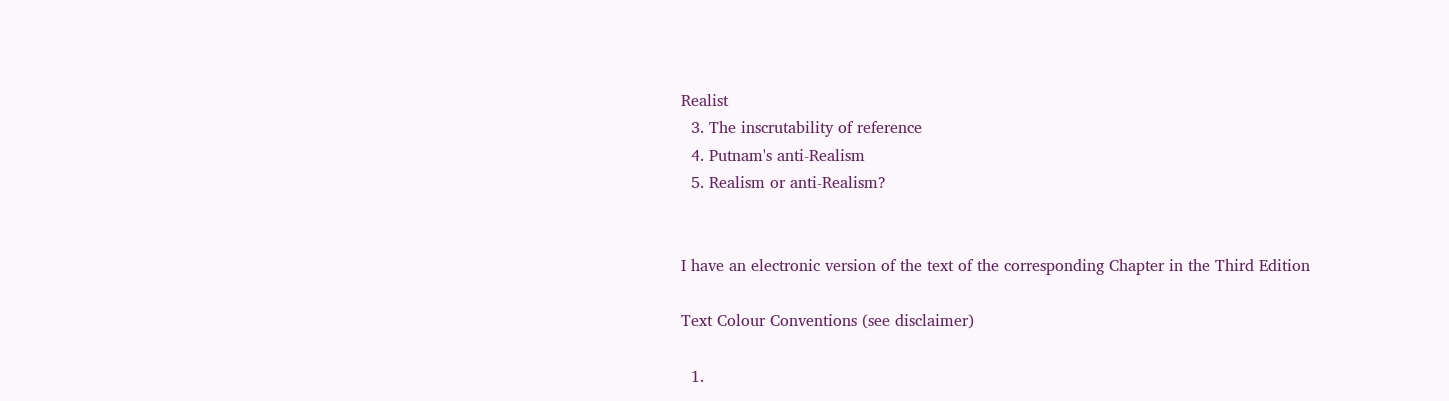Realist
  3. The inscrutability of reference
  4. Putnam's anti-Realism
  5. Realism or anti-Realism?


I have an electronic version of the text of the corresponding Chapter in the Third Edition

Text Colour Conventions (see disclaimer)

  1.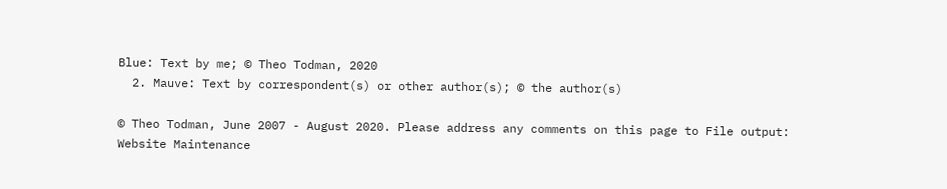Blue: Text by me; © Theo Todman, 2020
  2. Mauve: Text by correspondent(s) or other author(s); © the author(s)

© Theo Todman, June 2007 - August 2020. Please address any comments on this page to File output:
Website Maintenance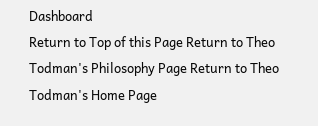Dashboard
Return to Top of this Page Return to Theo Todman's Philosophy Page Return to Theo Todman's Home Page